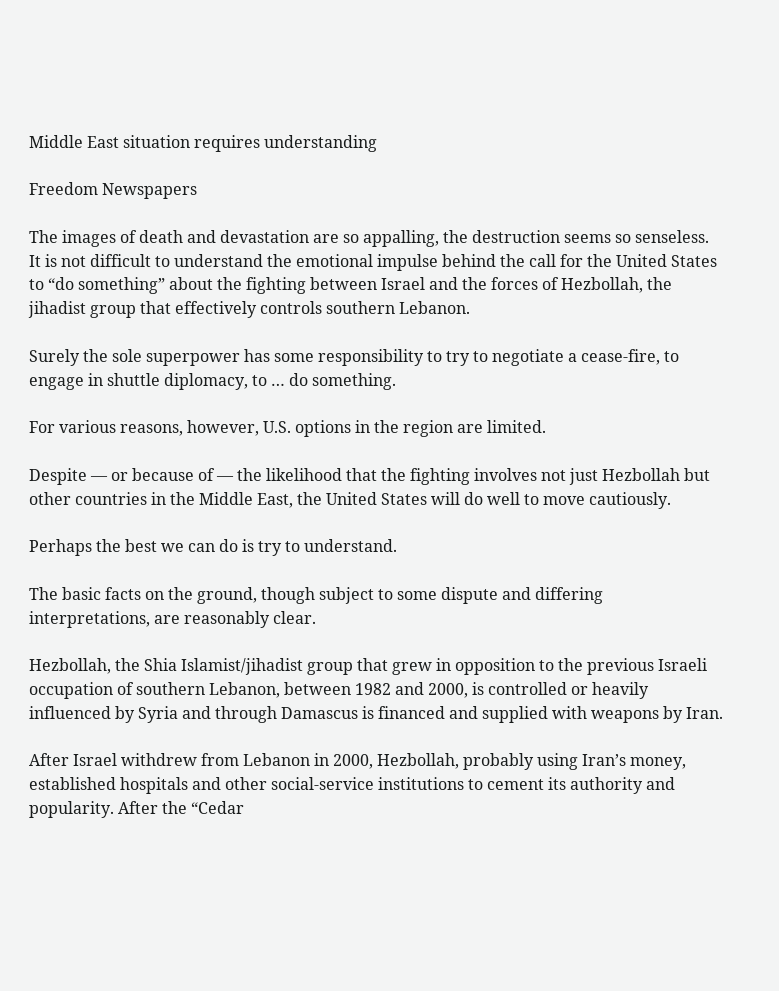Middle East situation requires understanding

Freedom Newspapers

The images of death and devastation are so appalling, the destruction seems so senseless. It is not difficult to understand the emotional impulse behind the call for the United States to “do something” about the fighting between Israel and the forces of Hezbollah, the jihadist group that effectively controls southern Lebanon.

Surely the sole superpower has some responsibility to try to negotiate a cease-fire, to engage in shuttle diplomacy, to … do something.

For various reasons, however, U.S. options in the region are limited.

Despite — or because of — the likelihood that the fighting involves not just Hezbollah but other countries in the Middle East, the United States will do well to move cautiously.

Perhaps the best we can do is try to understand.

The basic facts on the ground, though subject to some dispute and differing interpretations, are reasonably clear.

Hezbollah, the Shia Islamist/jihadist group that grew in opposition to the previous Israeli occupation of southern Lebanon, between 1982 and 2000, is controlled or heavily influenced by Syria and through Damascus is financed and supplied with weapons by Iran.

After Israel withdrew from Lebanon in 2000, Hezbollah, probably using Iran’s money, established hospitals and other social-service institutions to cement its authority and popularity. After the “Cedar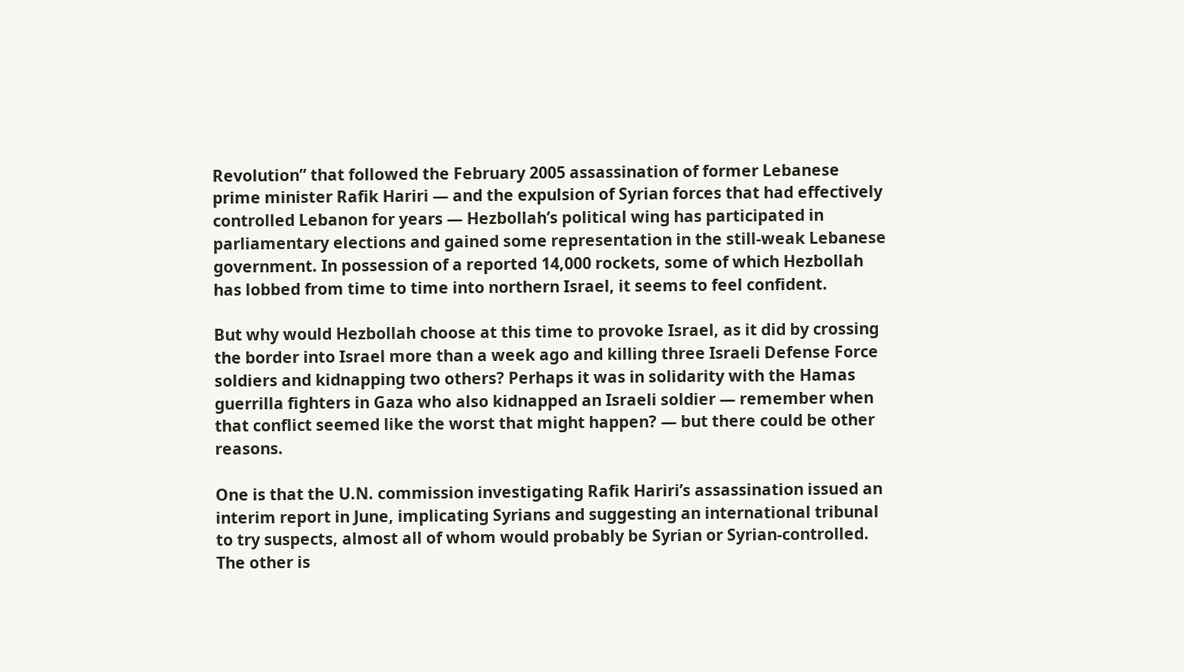Revolution” that followed the February 2005 assassination of former Lebanese prime minister Rafik Hariri — and the expulsion of Syrian forces that had effectively controlled Lebanon for years — Hezbollah’s political wing has participated in parliamentary elections and gained some representation in the still-weak Lebanese government. In possession of a reported 14,000 rockets, some of which Hezbollah has lobbed from time to time into northern Israel, it seems to feel confident.

But why would Hezbollah choose at this time to provoke Israel, as it did by crossing the border into Israel more than a week ago and killing three Israeli Defense Force soldiers and kidnapping two others? Perhaps it was in solidarity with the Hamas guerrilla fighters in Gaza who also kidnapped an Israeli soldier — remember when that conflict seemed like the worst that might happen? — but there could be other reasons.

One is that the U.N. commission investigating Rafik Hariri’s assassination issued an interim report in June, implicating Syrians and suggesting an international tribunal to try suspects, almost all of whom would probably be Syrian or Syrian-controlled. The other is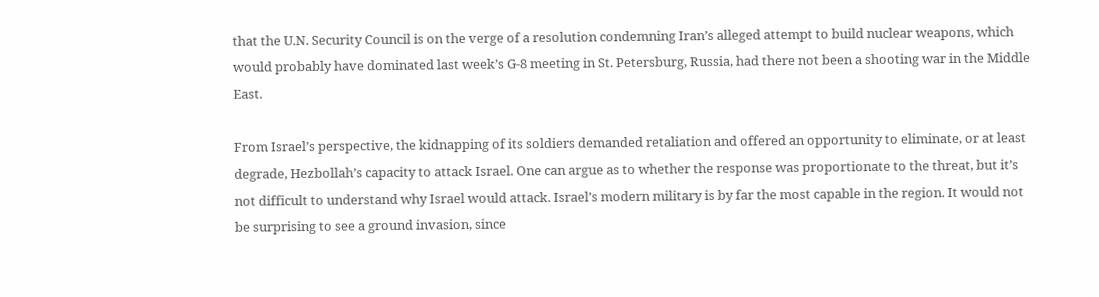that the U.N. Security Council is on the verge of a resolution condemning Iran’s alleged attempt to build nuclear weapons, which would probably have dominated last week’s G-8 meeting in St. Petersburg, Russia, had there not been a shooting war in the Middle East.

From Israel’s perspective, the kidnapping of its soldiers demanded retaliation and offered an opportunity to eliminate, or at least degrade, Hezbollah’s capacity to attack Israel. One can argue as to whether the response was proportionate to the threat, but it’s not difficult to understand why Israel would attack. Israel’s modern military is by far the most capable in the region. It would not be surprising to see a ground invasion, since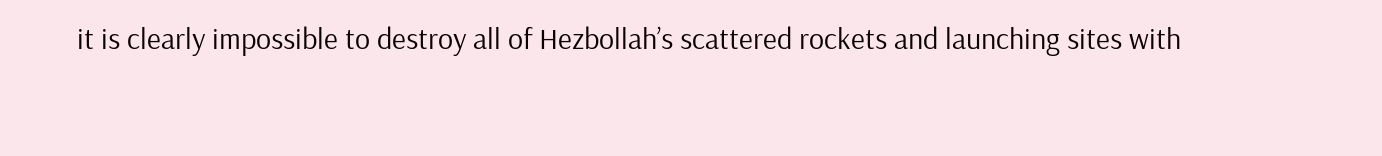it is clearly impossible to destroy all of Hezbollah’s scattered rockets and launching sites with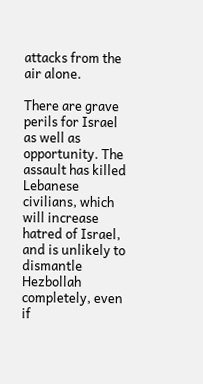attacks from the air alone.

There are grave perils for Israel as well as opportunity. The assault has killed Lebanese civilians, which will increase hatred of Israel, and is unlikely to dismantle Hezbollah completely, even if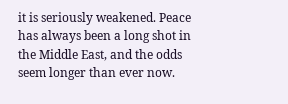it is seriously weakened. Peace has always been a long shot in the Middle East, and the odds seem longer than ever now.